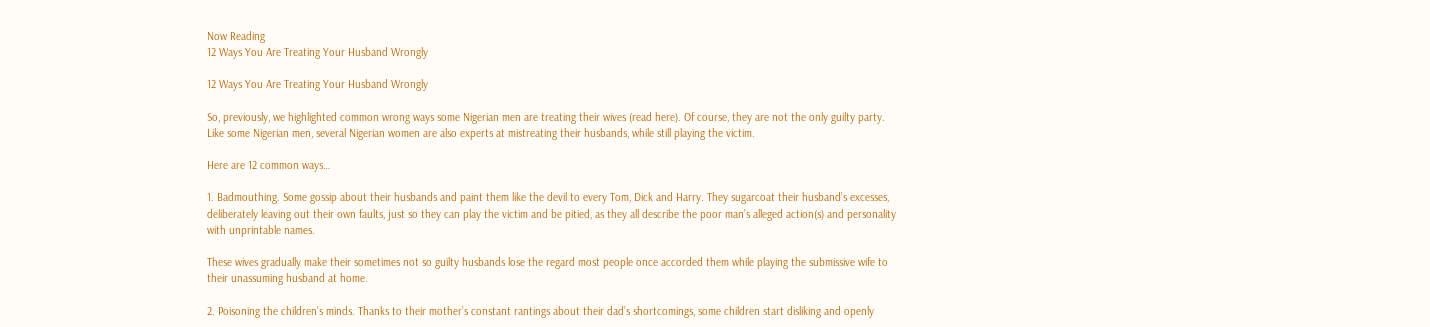Now Reading
12 Ways You Are Treating Your Husband Wrongly

12 Ways You Are Treating Your Husband Wrongly

So, previously, we highlighted common wrong ways some Nigerian men are treating their wives (read here). Of course, they are not the only guilty party. Like some Nigerian men, several Nigerian women are also experts at mistreating their husbands, while still playing the victim.

Here are 12 common ways…

1. Badmouthing. Some gossip about their husbands and paint them like the devil to every Tom, Dick and Harry. They sugarcoat their husband’s excesses, deliberately leaving out their own faults, just so they can play the victim and be pitied, as they all describe the poor man’s alleged action(s) and personality with unprintable names.

These wives gradually make their sometimes not so guilty husbands lose the regard most people once accorded them while playing the submissive wife to their unassuming husband at home.

2. Poisoning the children’s minds. Thanks to their mother’s constant rantings about their dad’s shortcomings, some children start disliking and openly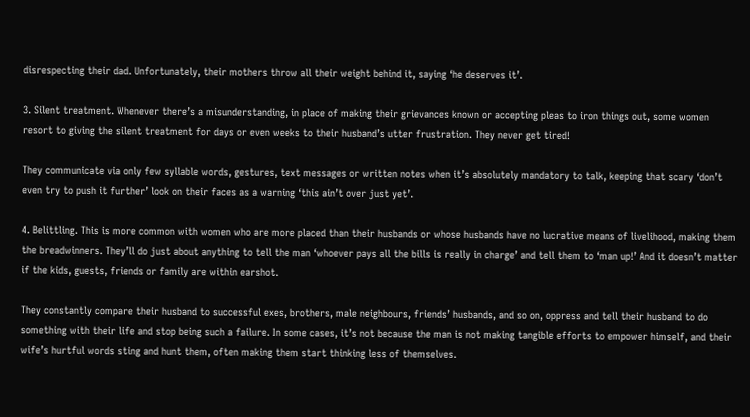disrespecting their dad. Unfortunately, their mothers throw all their weight behind it, saying ‘he deserves it’.

3. Silent treatment. Whenever there’s a misunderstanding, in place of making their grievances known or accepting pleas to iron things out, some women resort to giving the silent treatment for days or even weeks to their husband’s utter frustration. They never get tired!

They communicate via only few syllable words, gestures, text messages or written notes when it’s absolutely mandatory to talk, keeping that scary ‘don’t even try to push it further’ look on their faces as a warning ‘this ain’t over just yet’.

4. Belittling. This is more common with women who are more placed than their husbands or whose husbands have no lucrative means of livelihood, making them the breadwinners. They’ll do just about anything to tell the man ‘whoever pays all the bills is really in charge’ and tell them to ‘man up!’ And it doesn’t matter if the kids, guests, friends or family are within earshot.

They constantly compare their husband to successful exes, brothers, male neighbours, friends’ husbands, and so on, oppress and tell their husband to do something with their life and stop being such a failure. In some cases, it’s not because the man is not making tangible efforts to empower himself, and their wife’s hurtful words sting and hunt them, often making them start thinking less of themselves.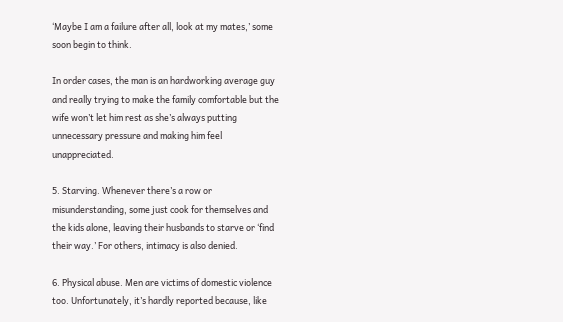‘Maybe I am a failure after all, look at my mates,’ some soon begin to think.

In order cases, the man is an hardworking average guy and really trying to make the family comfortable but the wife won’t let him rest as she’s always putting unnecessary pressure and making him feel unappreciated.

5. Starving. Whenever there’s a row or misunderstanding, some just cook for themselves and the kids alone, leaving their husbands to starve or ‘find their way.’ For others, intimacy is also denied.

6. Physical abuse. Men are victims of domestic violence too. Unfortunately, it’s hardly reported because, like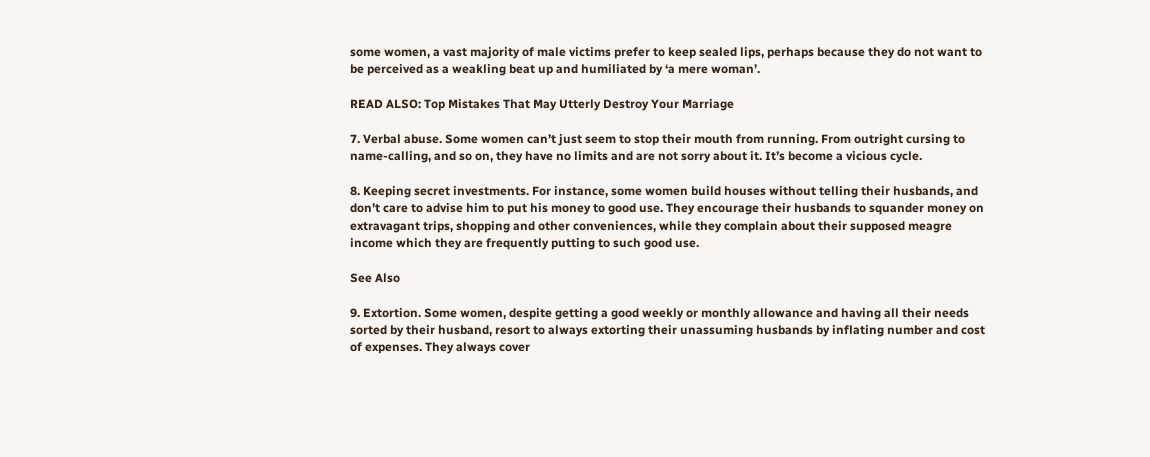some women, a vast majority of male victims prefer to keep sealed lips, perhaps because they do not want to be perceived as a weakling beat up and humiliated by ‘a mere woman’.

READ ALSO: Top Mistakes That May Utterly Destroy Your Marriage

7. Verbal abuse. Some women can’t just seem to stop their mouth from running. From outright cursing to name-calling, and so on, they have no limits and are not sorry about it. It’s become a vicious cycle.

8. Keeping secret investments. For instance, some women build houses without telling their husbands, and don’t care to advise him to put his money to good use. They encourage their husbands to squander money on extravagant trips, shopping and other conveniences, while they complain about their supposed meagre income which they are frequently putting to such good use.

See Also

9. Extortion. Some women, despite getting a good weekly or monthly allowance and having all their needs sorted by their husband, resort to always extorting their unassuming husbands by inflating number and cost of expenses. They always cover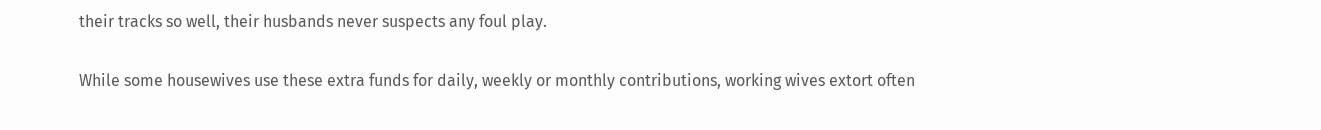their tracks so well, their husbands never suspects any foul play.

While some housewives use these extra funds for daily, weekly or monthly contributions, working wives extort often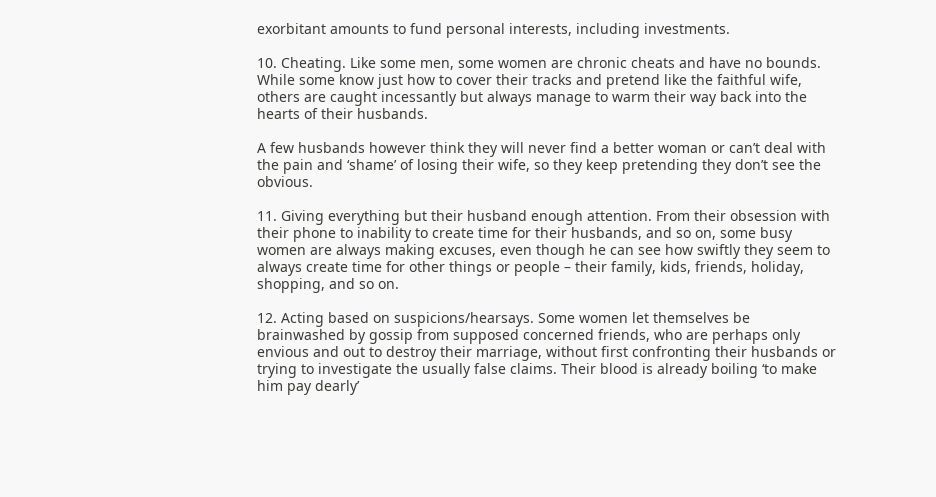exorbitant amounts to fund personal interests, including investments.

10. Cheating. Like some men, some women are chronic cheats and have no bounds. While some know just how to cover their tracks and pretend like the faithful wife, others are caught incessantly but always manage to warm their way back into the hearts of their husbands.

A few husbands however think they will never find a better woman or can’t deal with the pain and ‘shame’ of losing their wife, so they keep pretending they don’t see the obvious.

11. Giving everything but their husband enough attention. From their obsession with their phone to inability to create time for their husbands, and so on, some busy women are always making excuses, even though he can see how swiftly they seem to always create time for other things or people – their family, kids, friends, holiday, shopping, and so on.

12. Acting based on suspicions/hearsays. Some women let themselves be brainwashed by gossip from supposed concerned friends, who are perhaps only envious and out to destroy their marriage, without first confronting their husbands or trying to investigate the usually false claims. Their blood is already boiling ‘to make him pay dearly’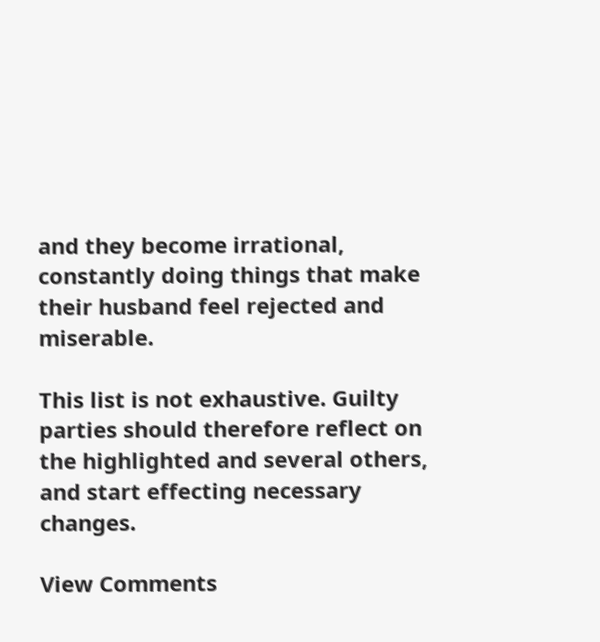and they become irrational, constantly doing things that make their husband feel rejected and miserable.

This list is not exhaustive. Guilty parties should therefore reflect on the highlighted and several others, and start effecting necessary changes.

View Comments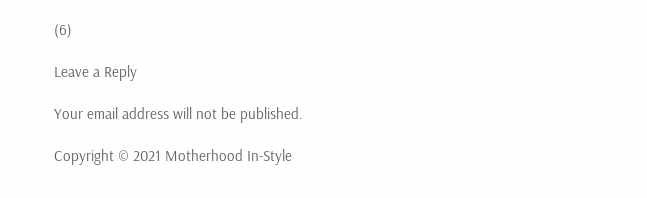(6)

Leave a Reply

Your email address will not be published.

Copyright © 2021 Motherhood In-Style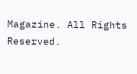Magazine. All Rights Reserved.